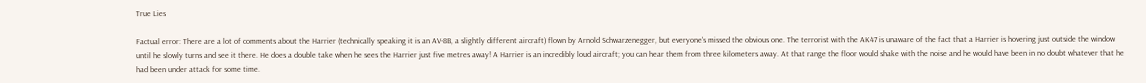True Lies

Factual error: There are a lot of comments about the Harrier (technically speaking it is an AV-8B, a slightly different aircraft) flown by Arnold Schwarzenegger, but everyone's missed the obvious one. The terrorist with the AK47 is unaware of the fact that a Harrier is hovering just outside the window until he slowly turns and see it there. He does a double take when he sees the Harrier just five metres away! A Harrier is an incredibly loud aircraft; you can hear them from three kilometers away. At that range the floor would shake with the noise and he would have been in no doubt whatever that he had been under attack for some time.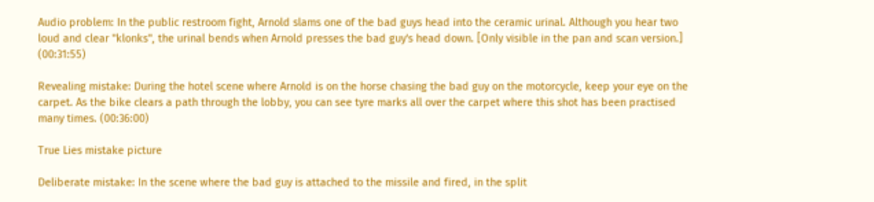Audio problem: In the public restroom fight, Arnold slams one of the bad guys head into the ceramic urinal. Although you hear two loud and clear "klonks", the urinal bends when Arnold presses the bad guy's head down. [Only visible in the pan and scan version.] (00:31:55)

Revealing mistake: During the hotel scene where Arnold is on the horse chasing the bad guy on the motorcycle, keep your eye on the carpet. As the bike clears a path through the lobby, you can see tyre marks all over the carpet where this shot has been practised many times. (00:36:00)

True Lies mistake picture

Deliberate mistake: In the scene where the bad guy is attached to the missile and fired, in the split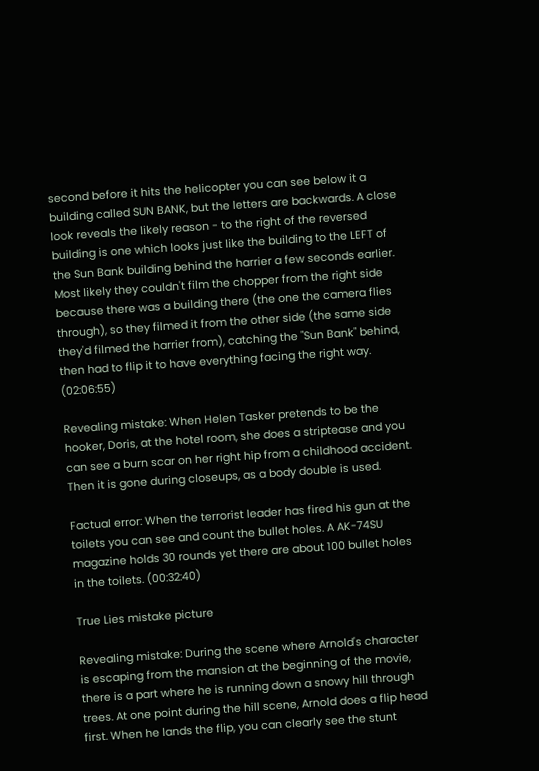second before it hits the helicopter you can see below it a building called SUN BANK, but the letters are backwards. A close look reveals the likely reason - to the right of the reversed building is one which looks just like the building to the LEFT of the Sun Bank building behind the harrier a few seconds earlier. Most likely they couldn't film the chopper from the right side because there was a building there (the one the camera flies through), so they filmed it from the other side (the same side they'd filmed the harrier from), catching the "Sun Bank" behind, then had to flip it to have everything facing the right way. (02:06:55)

Revealing mistake: When Helen Tasker pretends to be the hooker, Doris, at the hotel room, she does a striptease and you can see a burn scar on her right hip from a childhood accident. Then it is gone during closeups, as a body double is used.

Factual error: When the terrorist leader has fired his gun at the toilets you can see and count the bullet holes. A AK-74SU magazine holds 30 rounds yet there are about 100 bullet holes in the toilets. (00:32:40)

True Lies mistake picture

Revealing mistake: During the scene where Arnold's character is escaping from the mansion at the beginning of the movie, there is a part where he is running down a snowy hill through trees. At one point during the hill scene, Arnold does a flip head first. When he lands the flip, you can clearly see the stunt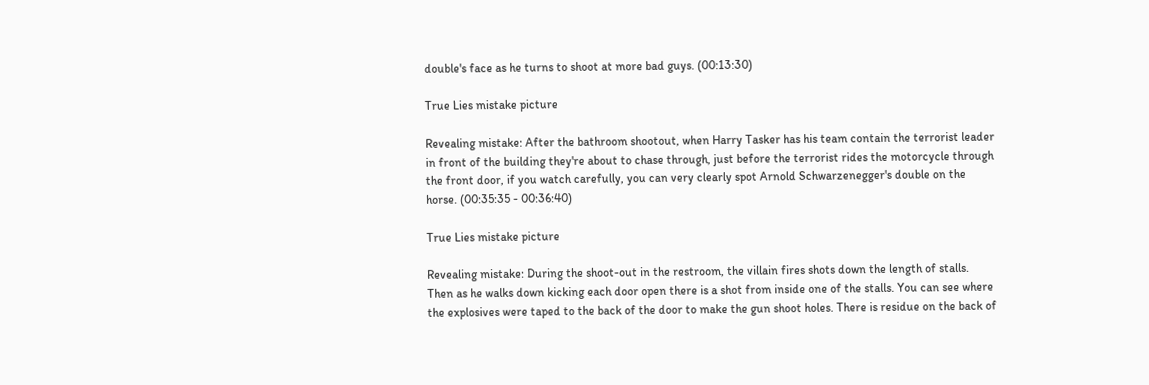double's face as he turns to shoot at more bad guys. (00:13:30)

True Lies mistake picture

Revealing mistake: After the bathroom shootout, when Harry Tasker has his team contain the terrorist leader in front of the building they're about to chase through, just before the terrorist rides the motorcycle through the front door, if you watch carefully, you can very clearly spot Arnold Schwarzenegger's double on the horse. (00:35:35 - 00:36:40)

True Lies mistake picture

Revealing mistake: During the shoot-out in the restroom, the villain fires shots down the length of stalls. Then as he walks down kicking each door open there is a shot from inside one of the stalls. You can see where the explosives were taped to the back of the door to make the gun shoot holes. There is residue on the back of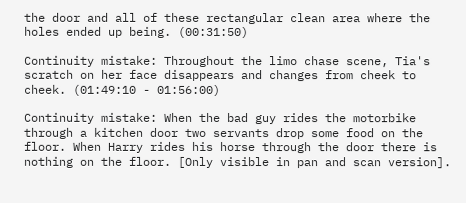the door and all of these rectangular clean area where the holes ended up being. (00:31:50)

Continuity mistake: Throughout the limo chase scene, Tia's scratch on her face disappears and changes from cheek to cheek. (01:49:10 - 01:56:00)

Continuity mistake: When the bad guy rides the motorbike through a kitchen door two servants drop some food on the floor. When Harry rides his horse through the door there is nothing on the floor. [Only visible in pan and scan version].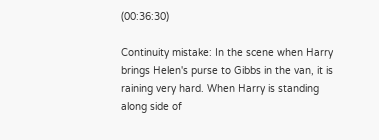(00:36:30)

Continuity mistake: In the scene when Harry brings Helen's purse to Gibbs in the van, it is raining very hard. When Harry is standing along side of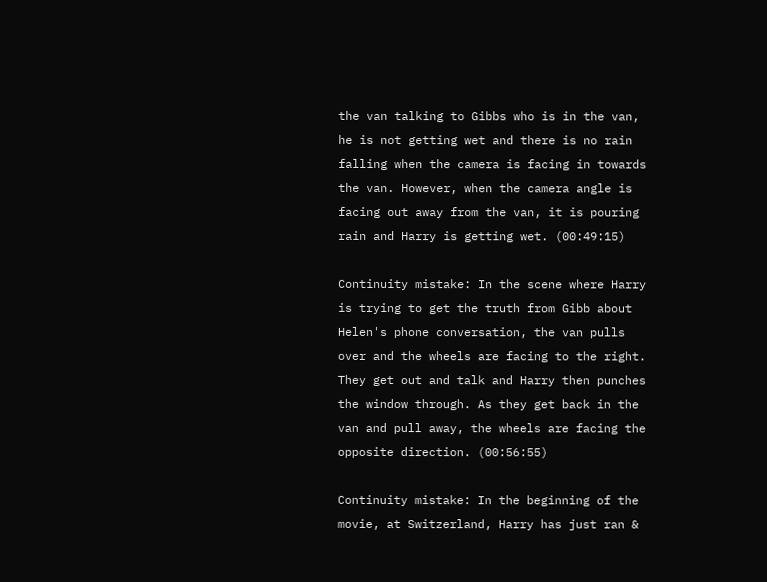the van talking to Gibbs who is in the van, he is not getting wet and there is no rain falling when the camera is facing in towards the van. However, when the camera angle is facing out away from the van, it is pouring rain and Harry is getting wet. (00:49:15)

Continuity mistake: In the scene where Harry is trying to get the truth from Gibb about Helen's phone conversation, the van pulls over and the wheels are facing to the right. They get out and talk and Harry then punches the window through. As they get back in the van and pull away, the wheels are facing the opposite direction. (00:56:55)

Continuity mistake: In the beginning of the movie, at Switzerland, Harry has just ran &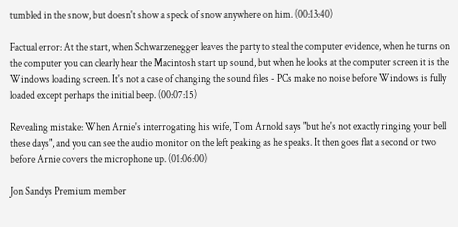tumbled in the snow, but doesn't show a speck of snow anywhere on him. (00:13:40)

Factual error: At the start, when Schwarzenegger leaves the party to steal the computer evidence, when he turns on the computer you can clearly hear the Macintosh start up sound, but when he looks at the computer screen it is the Windows loading screen. It's not a case of changing the sound files - PCs make no noise before Windows is fully loaded except perhaps the initial beep. (00:07:15)

Revealing mistake: When Arnie's interrogating his wife, Tom Arnold says "but he's not exactly ringing your bell these days", and you can see the audio monitor on the left peaking as he speaks. It then goes flat a second or two before Arnie covers the microphone up. (01:06:00)

Jon Sandys Premium member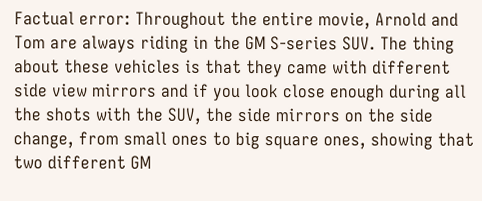Factual error: Throughout the entire movie, Arnold and Tom are always riding in the GM S-series SUV. The thing about these vehicles is that they came with different side view mirrors and if you look close enough during all the shots with the SUV, the side mirrors on the side change, from small ones to big square ones, showing that two different GM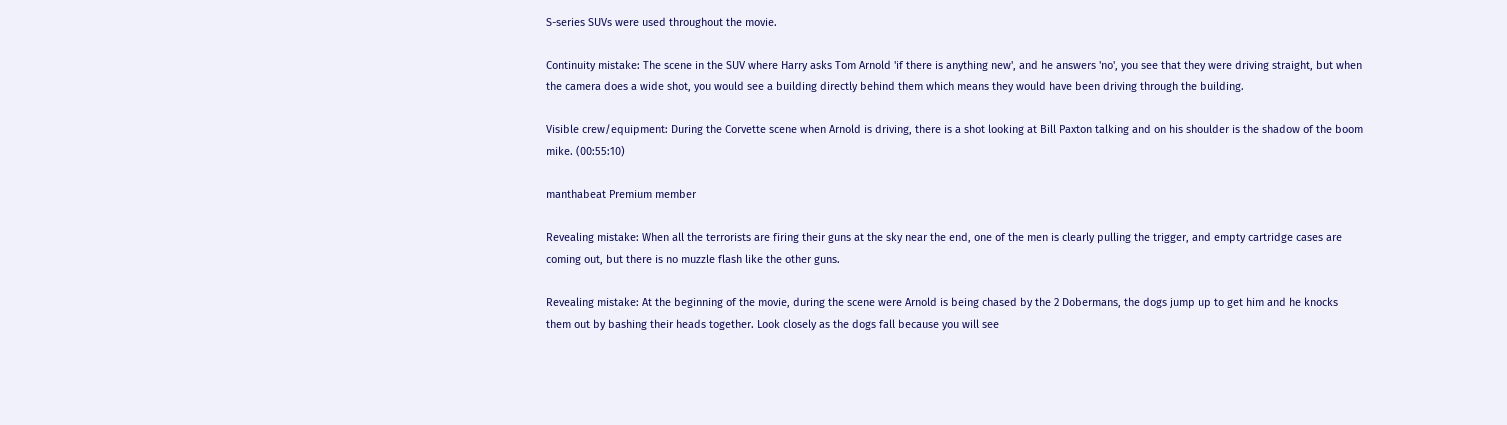S-series SUVs were used throughout the movie.

Continuity mistake: The scene in the SUV where Harry asks Tom Arnold 'if there is anything new', and he answers 'no', you see that they were driving straight, but when the camera does a wide shot, you would see a building directly behind them which means they would have been driving through the building.

Visible crew/equipment: During the Corvette scene when Arnold is driving, there is a shot looking at Bill Paxton talking and on his shoulder is the shadow of the boom mike. (00:55:10)

manthabeat Premium member

Revealing mistake: When all the terrorists are firing their guns at the sky near the end, one of the men is clearly pulling the trigger, and empty cartridge cases are coming out, but there is no muzzle flash like the other guns.

Revealing mistake: At the beginning of the movie, during the scene were Arnold is being chased by the 2 Dobermans, the dogs jump up to get him and he knocks them out by bashing their heads together. Look closely as the dogs fall because you will see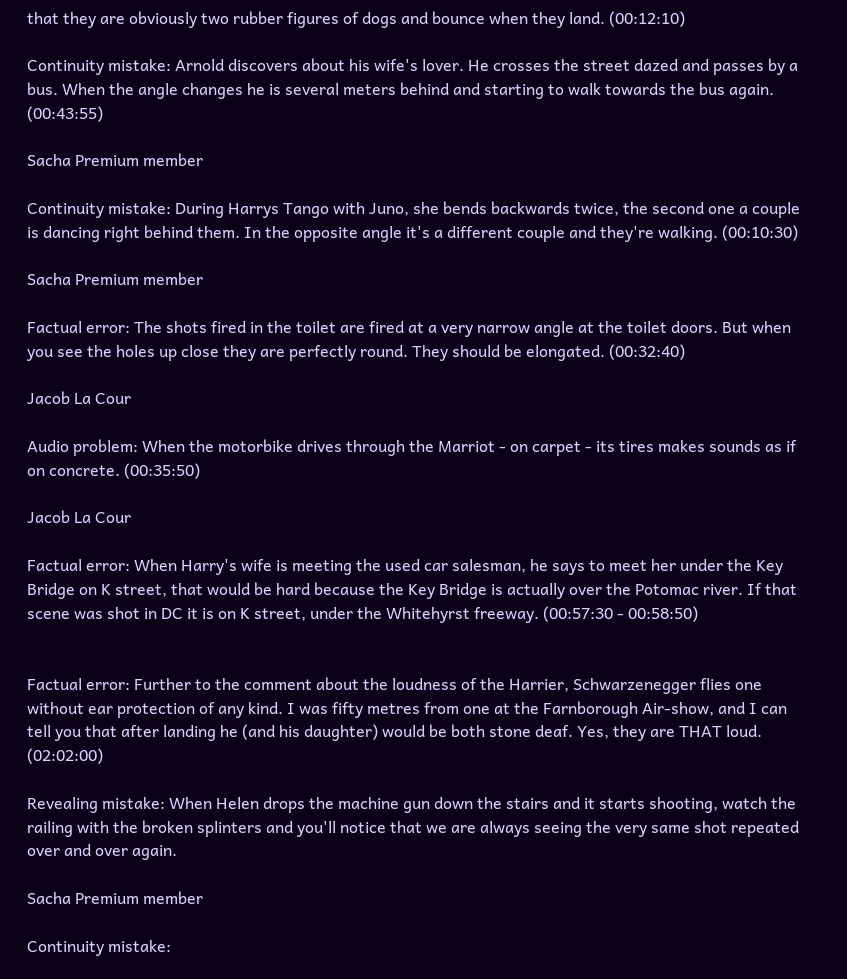that they are obviously two rubber figures of dogs and bounce when they land. (00:12:10)

Continuity mistake: Arnold discovers about his wife's lover. He crosses the street dazed and passes by a bus. When the angle changes he is several meters behind and starting to walk towards the bus again. (00:43:55)

Sacha Premium member

Continuity mistake: During Harrys Tango with Juno, she bends backwards twice, the second one a couple is dancing right behind them. In the opposite angle it's a different couple and they're walking. (00:10:30)

Sacha Premium member

Factual error: The shots fired in the toilet are fired at a very narrow angle at the toilet doors. But when you see the holes up close they are perfectly round. They should be elongated. (00:32:40)

Jacob La Cour

Audio problem: When the motorbike drives through the Marriot - on carpet - its tires makes sounds as if on concrete. (00:35:50)

Jacob La Cour

Factual error: When Harry's wife is meeting the used car salesman, he says to meet her under the Key Bridge on K street, that would be hard because the Key Bridge is actually over the Potomac river. If that scene was shot in DC it is on K street, under the Whitehyrst freeway. (00:57:30 - 00:58:50)


Factual error: Further to the comment about the loudness of the Harrier, Schwarzenegger flies one without ear protection of any kind. I was fifty metres from one at the Farnborough Air-show, and I can tell you that after landing he (and his daughter) would be both stone deaf. Yes, they are THAT loud. (02:02:00)

Revealing mistake: When Helen drops the machine gun down the stairs and it starts shooting, watch the railing with the broken splinters and you'll notice that we are always seeing the very same shot repeated over and over again.

Sacha Premium member

Continuity mistake: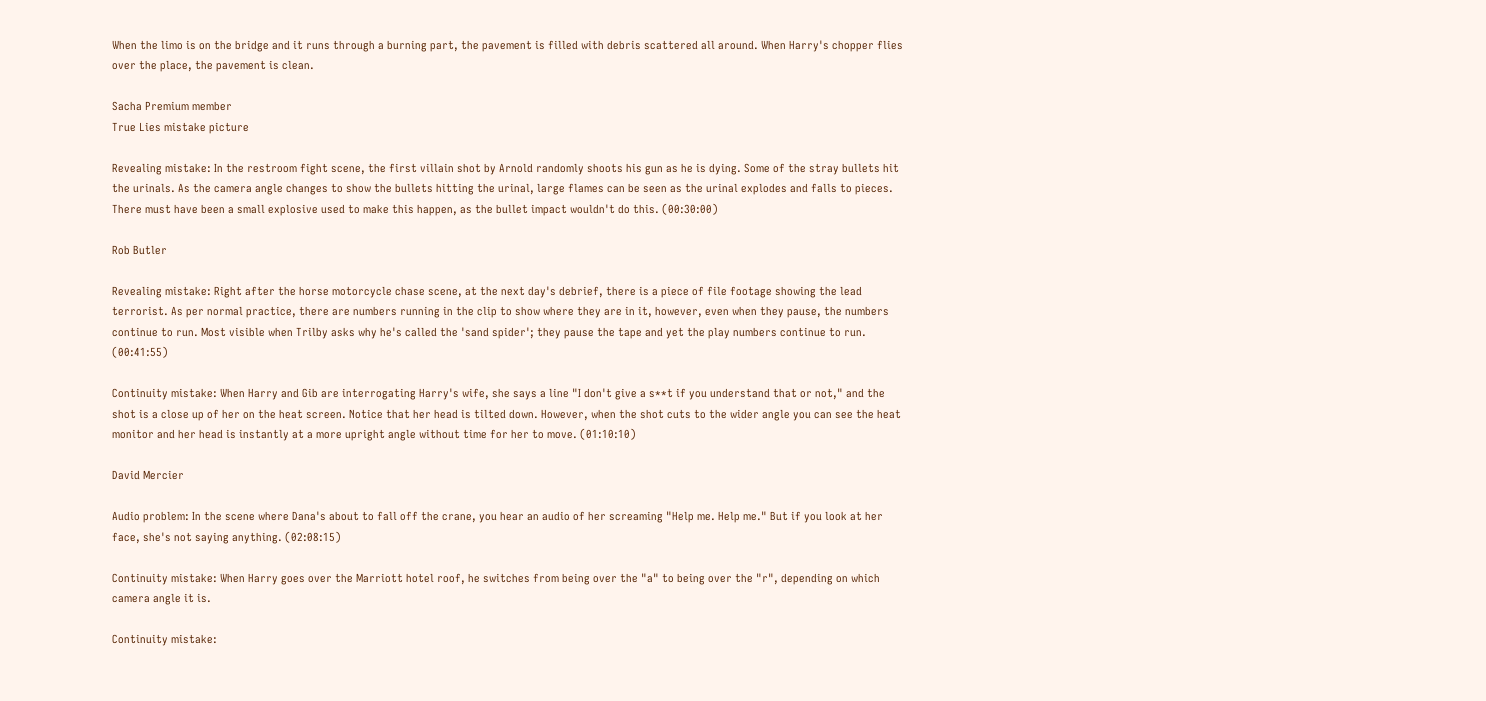When the limo is on the bridge and it runs through a burning part, the pavement is filled with debris scattered all around. When Harry's chopper flies over the place, the pavement is clean.

Sacha Premium member
True Lies mistake picture

Revealing mistake: In the restroom fight scene, the first villain shot by Arnold randomly shoots his gun as he is dying. Some of the stray bullets hit the urinals. As the camera angle changes to show the bullets hitting the urinal, large flames can be seen as the urinal explodes and falls to pieces. There must have been a small explosive used to make this happen, as the bullet impact wouldn't do this. (00:30:00)

Rob Butler

Revealing mistake: Right after the horse motorcycle chase scene, at the next day's debrief, there is a piece of file footage showing the lead terrorist. As per normal practice, there are numbers running in the clip to show where they are in it, however, even when they pause, the numbers continue to run. Most visible when Trilby asks why he's called the 'sand spider'; they pause the tape and yet the play numbers continue to run. (00:41:55)

Continuity mistake: When Harry and Gib are interrogating Harry's wife, she says a line "I don't give a s**t if you understand that or not," and the shot is a close up of her on the heat screen. Notice that her head is tilted down. However, when the shot cuts to the wider angle you can see the heat monitor and her head is instantly at a more upright angle without time for her to move. (01:10:10)

David Mercier

Audio problem: In the scene where Dana's about to fall off the crane, you hear an audio of her screaming "Help me. Help me." But if you look at her face, she's not saying anything. (02:08:15)

Continuity mistake: When Harry goes over the Marriott hotel roof, he switches from being over the "a" to being over the "r", depending on which camera angle it is.

Continuity mistake: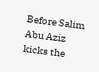Before Salim Abu Aziz kicks the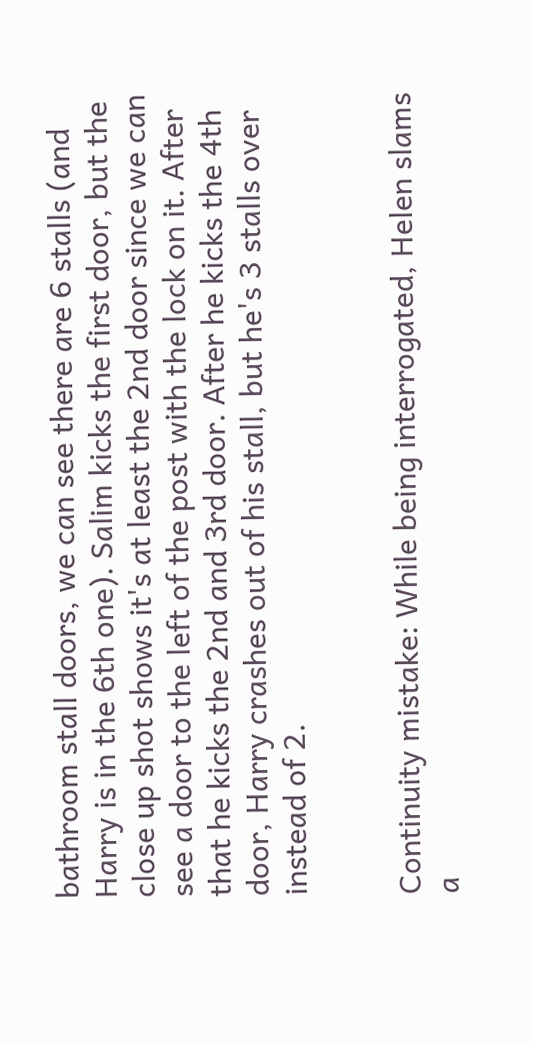bathroom stall doors, we can see there are 6 stalls (and Harry is in the 6th one). Salim kicks the first door, but the close up shot shows it's at least the 2nd door since we can see a door to the left of the post with the lock on it. After that he kicks the 2nd and 3rd door. After he kicks the 4th door, Harry crashes out of his stall, but he's 3 stalls over instead of 2.


Continuity mistake: While being interrogated, Helen slams a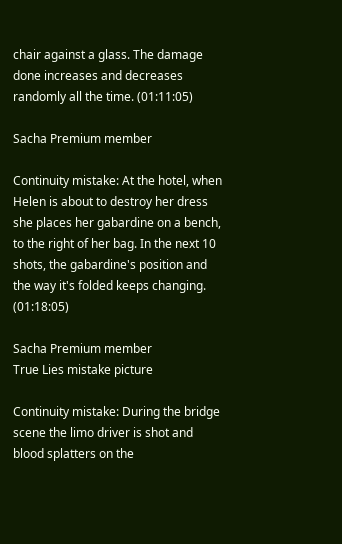chair against a glass. The damage done increases and decreases randomly all the time. (01:11:05)

Sacha Premium member

Continuity mistake: At the hotel, when Helen is about to destroy her dress she places her gabardine on a bench, to the right of her bag. In the next 10 shots, the gabardine's position and the way it's folded keeps changing. (01:18:05)

Sacha Premium member
True Lies mistake picture

Continuity mistake: During the bridge scene the limo driver is shot and blood splatters on the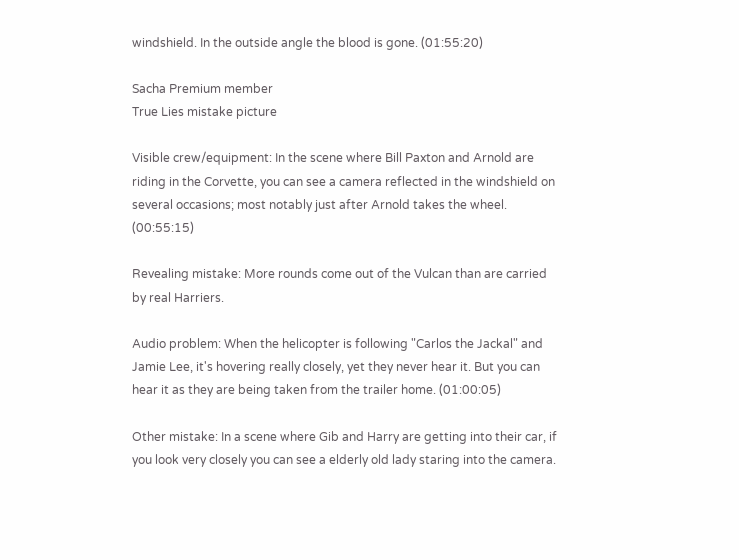windshield. In the outside angle the blood is gone. (01:55:20)

Sacha Premium member
True Lies mistake picture

Visible crew/equipment: In the scene where Bill Paxton and Arnold are riding in the Corvette, you can see a camera reflected in the windshield on several occasions; most notably just after Arnold takes the wheel. (00:55:15)

Revealing mistake: More rounds come out of the Vulcan than are carried by real Harriers.

Audio problem: When the helicopter is following "Carlos the Jackal" and Jamie Lee, it's hovering really closely, yet they never hear it. But you can hear it as they are being taken from the trailer home. (01:00:05)

Other mistake: In a scene where Gib and Harry are getting into their car, if you look very closely you can see a elderly old lady staring into the camera.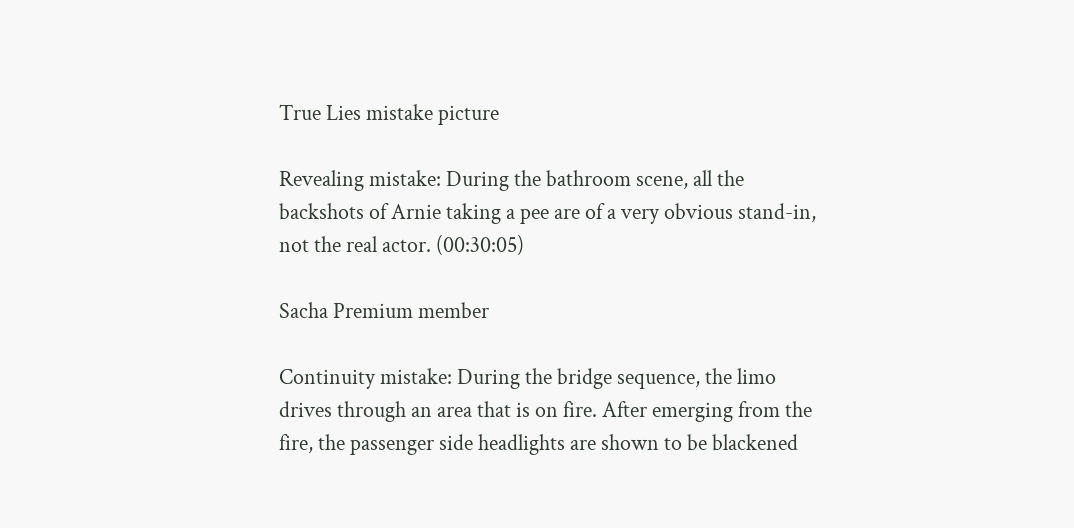True Lies mistake picture

Revealing mistake: During the bathroom scene, all the backshots of Arnie taking a pee are of a very obvious stand-in, not the real actor. (00:30:05)

Sacha Premium member

Continuity mistake: During the bridge sequence, the limo drives through an area that is on fire. After emerging from the fire, the passenger side headlights are shown to be blackened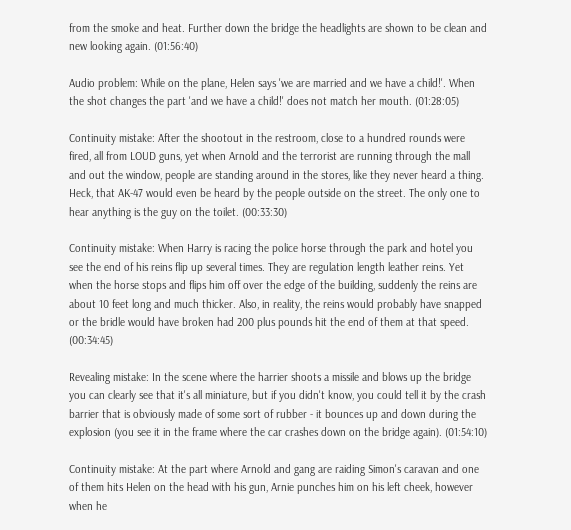from the smoke and heat. Further down the bridge the headlights are shown to be clean and new looking again. (01:56:40)

Audio problem: While on the plane, Helen says 'we are married and we have a child!'. When the shot changes the part 'and we have a child!' does not match her mouth. (01:28:05)

Continuity mistake: After the shootout in the restroom, close to a hundred rounds were fired, all from LOUD guns, yet when Arnold and the terrorist are running through the mall and out the window, people are standing around in the stores, like they never heard a thing. Heck, that AK-47 would even be heard by the people outside on the street. The only one to hear anything is the guy on the toilet. (00:33:30)

Continuity mistake: When Harry is racing the police horse through the park and hotel you see the end of his reins flip up several times. They are regulation length leather reins. Yet when the horse stops and flips him off over the edge of the building, suddenly the reins are about 10 feet long and much thicker. Also, in reality, the reins would probably have snapped or the bridle would have broken had 200 plus pounds hit the end of them at that speed. (00:34:45)

Revealing mistake: In the scene where the harrier shoots a missile and blows up the bridge you can clearly see that it's all miniature, but if you didn't know, you could tell it by the crash barrier that is obviously made of some sort of rubber - it bounces up and down during the explosion (you see it in the frame where the car crashes down on the bridge again). (01:54:10)

Continuity mistake: At the part where Arnold and gang are raiding Simon's caravan and one of them hits Helen on the head with his gun, Arnie punches him on his left cheek, however when he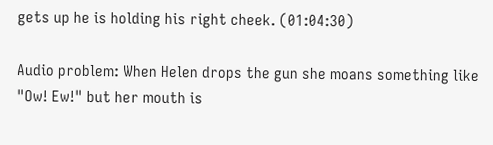gets up he is holding his right cheek. (01:04:30)

Audio problem: When Helen drops the gun she moans something like "Ow! Ew!" but her mouth is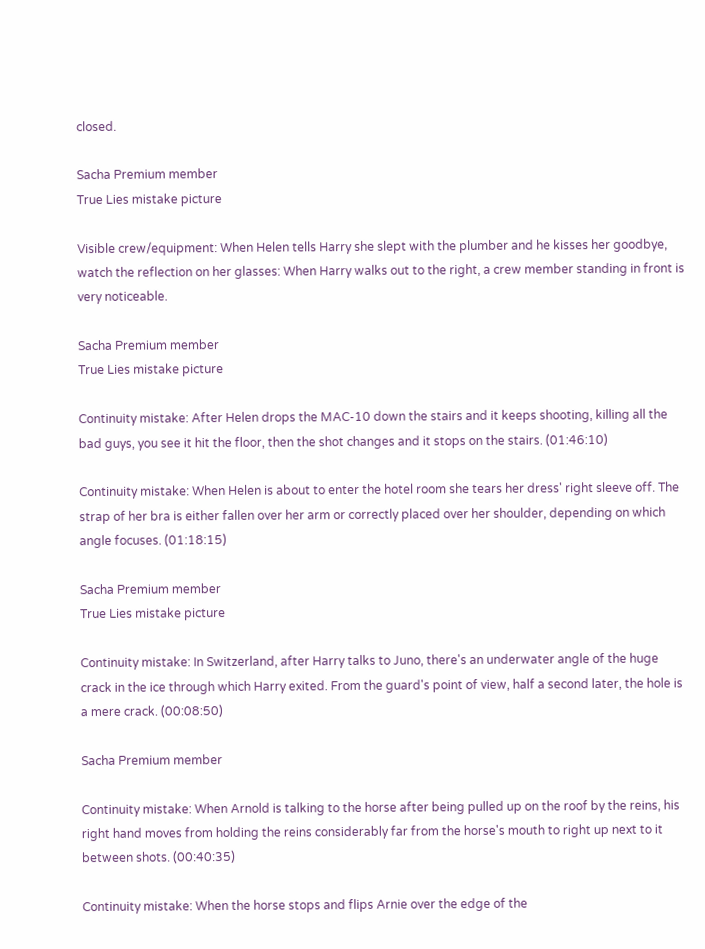closed.

Sacha Premium member
True Lies mistake picture

Visible crew/equipment: When Helen tells Harry she slept with the plumber and he kisses her goodbye, watch the reflection on her glasses: When Harry walks out to the right, a crew member standing in front is very noticeable.

Sacha Premium member
True Lies mistake picture

Continuity mistake: After Helen drops the MAC-10 down the stairs and it keeps shooting, killing all the bad guys, you see it hit the floor, then the shot changes and it stops on the stairs. (01:46:10)

Continuity mistake: When Helen is about to enter the hotel room she tears her dress' right sleeve off. The strap of her bra is either fallen over her arm or correctly placed over her shoulder, depending on which angle focuses. (01:18:15)

Sacha Premium member
True Lies mistake picture

Continuity mistake: In Switzerland, after Harry talks to Juno, there's an underwater angle of the huge crack in the ice through which Harry exited. From the guard's point of view, half a second later, the hole is a mere crack. (00:08:50)

Sacha Premium member

Continuity mistake: When Arnold is talking to the horse after being pulled up on the roof by the reins, his right hand moves from holding the reins considerably far from the horse's mouth to right up next to it between shots. (00:40:35)

Continuity mistake: When the horse stops and flips Arnie over the edge of the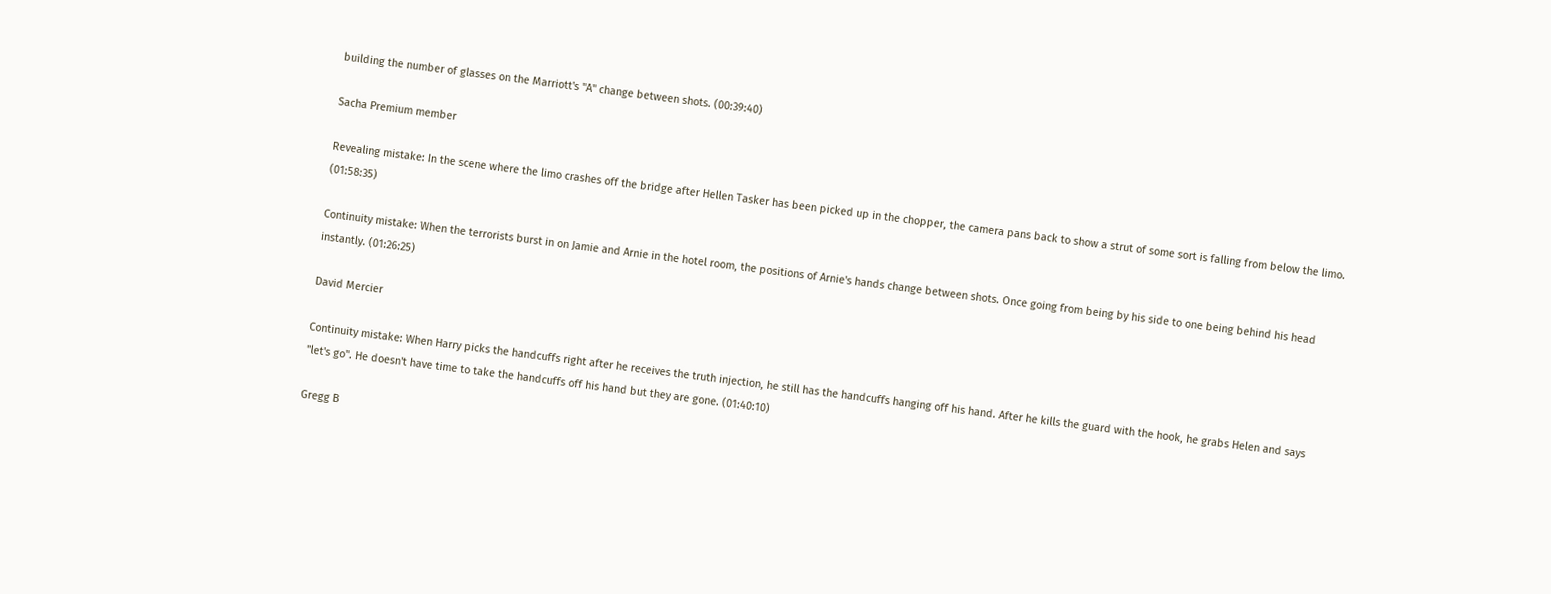building the number of glasses on the Marriott's "A" change between shots. (00:39:40)

Sacha Premium member

Revealing mistake: In the scene where the limo crashes off the bridge after Hellen Tasker has been picked up in the chopper, the camera pans back to show a strut of some sort is falling from below the limo. (01:58:35)

Continuity mistake: When the terrorists burst in on Jamie and Arnie in the hotel room, the positions of Arnie's hands change between shots. Once going from being by his side to one being behind his head instantly. (01:26:25)

David Mercier

Continuity mistake: When Harry picks the handcuffs right after he receives the truth injection, he still has the handcuffs hanging off his hand. After he kills the guard with the hook, he grabs Helen and says "let's go". He doesn't have time to take the handcuffs off his hand but they are gone. (01:40:10)

Gregg B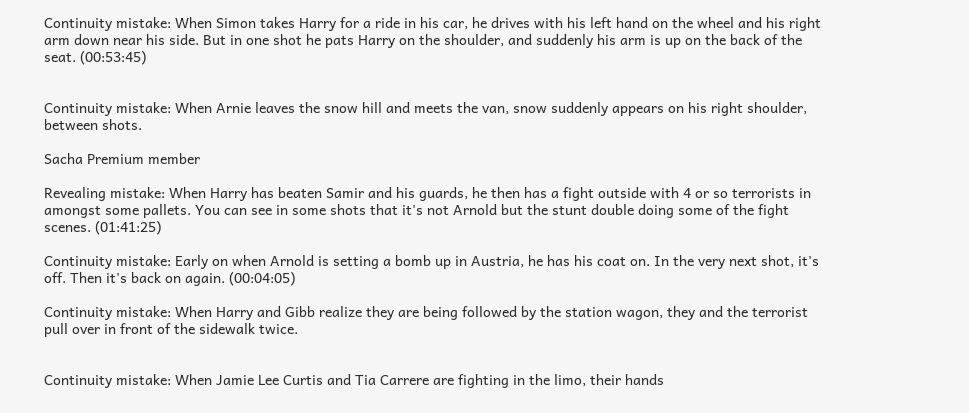Continuity mistake: When Simon takes Harry for a ride in his car, he drives with his left hand on the wheel and his right arm down near his side. But in one shot he pats Harry on the shoulder, and suddenly his arm is up on the back of the seat. (00:53:45)


Continuity mistake: When Arnie leaves the snow hill and meets the van, snow suddenly appears on his right shoulder, between shots.

Sacha Premium member

Revealing mistake: When Harry has beaten Samir and his guards, he then has a fight outside with 4 or so terrorists in amongst some pallets. You can see in some shots that it's not Arnold but the stunt double doing some of the fight scenes. (01:41:25)

Continuity mistake: Early on when Arnold is setting a bomb up in Austria, he has his coat on. In the very next shot, it's off. Then it's back on again. (00:04:05)

Continuity mistake: When Harry and Gibb realize they are being followed by the station wagon, they and the terrorist pull over in front of the sidewalk twice.


Continuity mistake: When Jamie Lee Curtis and Tia Carrere are fighting in the limo, their hands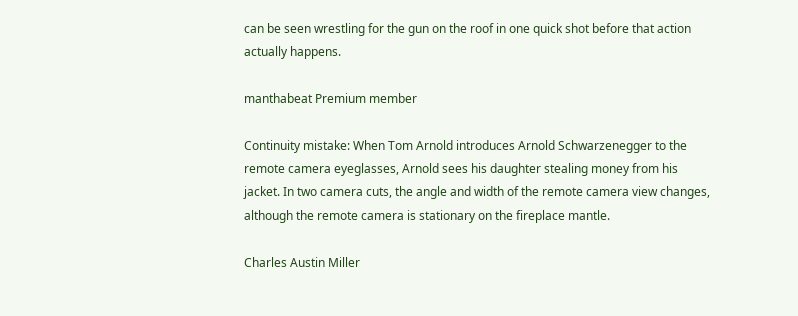can be seen wrestling for the gun on the roof in one quick shot before that action actually happens.

manthabeat Premium member

Continuity mistake: When Tom Arnold introduces Arnold Schwarzenegger to the remote camera eyeglasses, Arnold sees his daughter stealing money from his jacket. In two camera cuts, the angle and width of the remote camera view changes, although the remote camera is stationary on the fireplace mantle.

Charles Austin Miller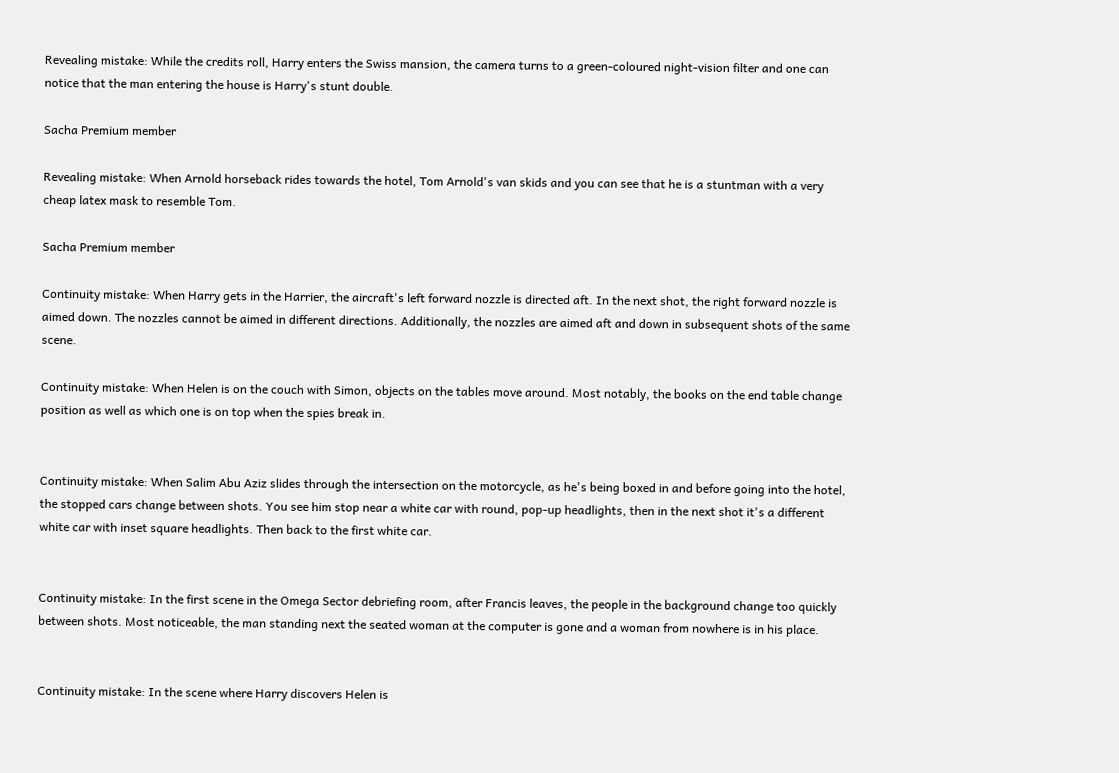Revealing mistake: While the credits roll, Harry enters the Swiss mansion, the camera turns to a green-coloured night-vision filter and one can notice that the man entering the house is Harry's stunt double.

Sacha Premium member

Revealing mistake: When Arnold horseback rides towards the hotel, Tom Arnold's van skids and you can see that he is a stuntman with a very cheap latex mask to resemble Tom.

Sacha Premium member

Continuity mistake: When Harry gets in the Harrier, the aircraft's left forward nozzle is directed aft. In the next shot, the right forward nozzle is aimed down. The nozzles cannot be aimed in different directions. Additionally, the nozzles are aimed aft and down in subsequent shots of the same scene.

Continuity mistake: When Helen is on the couch with Simon, objects on the tables move around. Most notably, the books on the end table change position as well as which one is on top when the spies break in.


Continuity mistake: When Salim Abu Aziz slides through the intersection on the motorcycle, as he's being boxed in and before going into the hotel, the stopped cars change between shots. You see him stop near a white car with round, pop-up headlights, then in the next shot it's a different white car with inset square headlights. Then back to the first white car.


Continuity mistake: In the first scene in the Omega Sector debriefing room, after Francis leaves, the people in the background change too quickly between shots. Most noticeable, the man standing next the seated woman at the computer is gone and a woman from nowhere is in his place.


Continuity mistake: In the scene where Harry discovers Helen is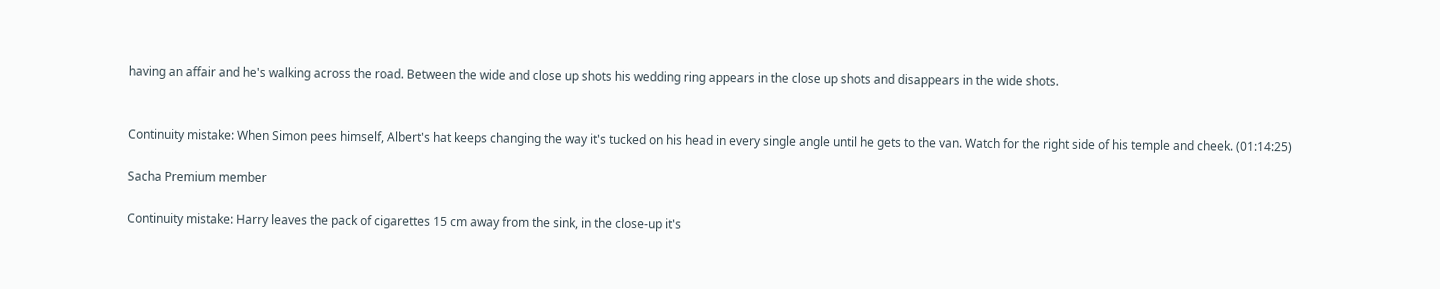having an affair and he's walking across the road. Between the wide and close up shots his wedding ring appears in the close up shots and disappears in the wide shots.


Continuity mistake: When Simon pees himself, Albert's hat keeps changing the way it's tucked on his head in every single angle until he gets to the van. Watch for the right side of his temple and cheek. (01:14:25)

Sacha Premium member

Continuity mistake: Harry leaves the pack of cigarettes 15 cm away from the sink, in the close-up it's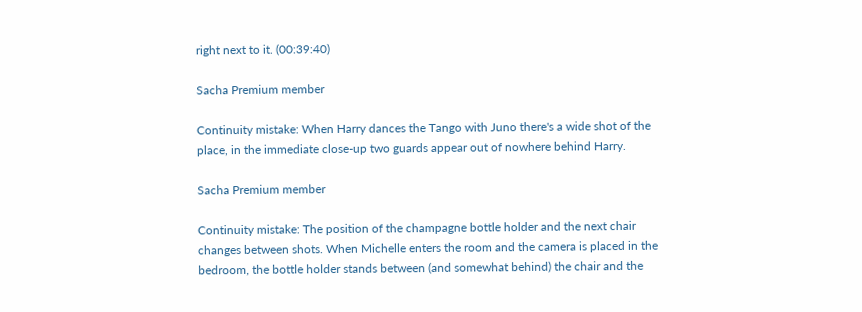right next to it. (00:39:40)

Sacha Premium member

Continuity mistake: When Harry dances the Tango with Juno there's a wide shot of the place, in the immediate close-up two guards appear out of nowhere behind Harry.

Sacha Premium member

Continuity mistake: The position of the champagne bottle holder and the next chair changes between shots. When Michelle enters the room and the camera is placed in the bedroom, the bottle holder stands between (and somewhat behind) the chair and the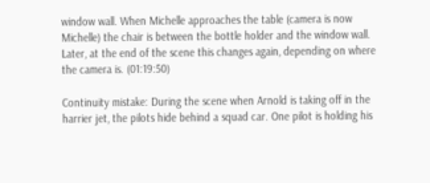window wall. When Michelle approaches the table (camera is now Michelle) the chair is between the bottle holder and the window wall. Later, at the end of the scene this changes again, depending on where the camera is. (01:19:50)

Continuity mistake: During the scene when Arnold is taking off in the harrier jet, the pilots hide behind a squad car. One pilot is holding his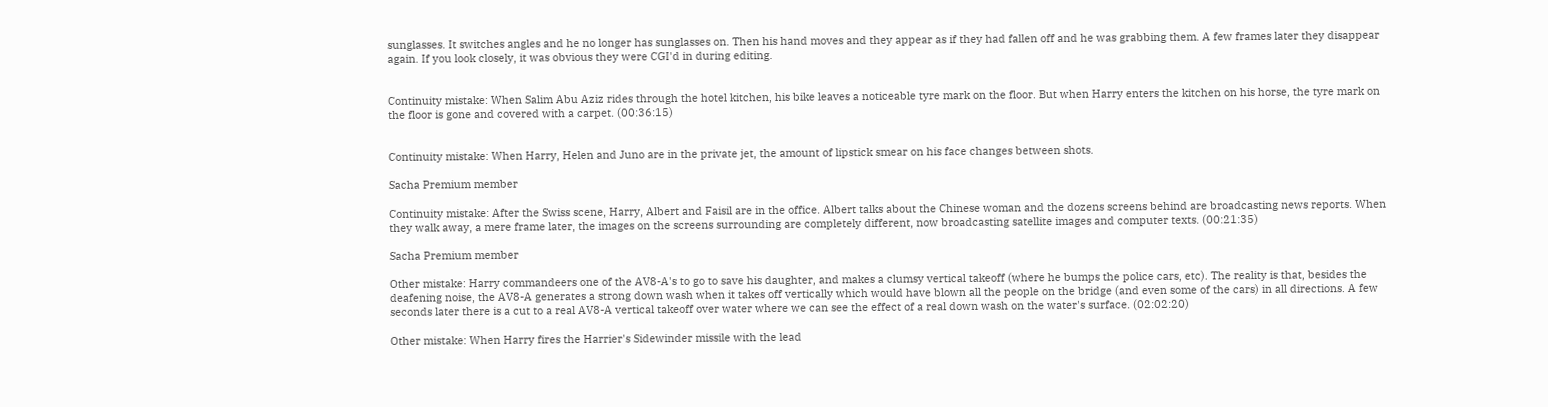sunglasses. It switches angles and he no longer has sunglasses on. Then his hand moves and they appear as if they had fallen off and he was grabbing them. A few frames later they disappear again. If you look closely, it was obvious they were CGI'd in during editing.


Continuity mistake: When Salim Abu Aziz rides through the hotel kitchen, his bike leaves a noticeable tyre mark on the floor. But when Harry enters the kitchen on his horse, the tyre mark on the floor is gone and covered with a carpet. (00:36:15)


Continuity mistake: When Harry, Helen and Juno are in the private jet, the amount of lipstick smear on his face changes between shots.

Sacha Premium member

Continuity mistake: After the Swiss scene, Harry, Albert and Faisil are in the office. Albert talks about the Chinese woman and the dozens screens behind are broadcasting news reports. When they walk away, a mere frame later, the images on the screens surrounding are completely different, now broadcasting satellite images and computer texts. (00:21:35)

Sacha Premium member

Other mistake: Harry commandeers one of the AV8-A's to go to save his daughter, and makes a clumsy vertical takeoff (where he bumps the police cars, etc). The reality is that, besides the deafening noise, the AV8-A generates a strong down wash when it takes off vertically which would have blown all the people on the bridge (and even some of the cars) in all directions. A few seconds later there is a cut to a real AV8-A vertical takeoff over water where we can see the effect of a real down wash on the water's surface. (02:02:20)

Other mistake: When Harry fires the Harrier's Sidewinder missile with the lead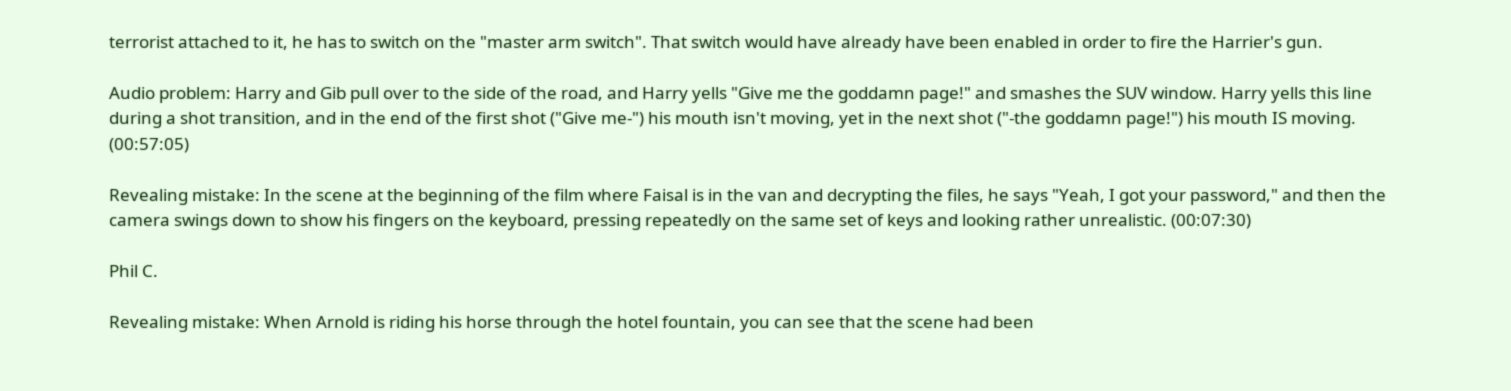terrorist attached to it, he has to switch on the "master arm switch". That switch would have already have been enabled in order to fire the Harrier's gun.

Audio problem: Harry and Gib pull over to the side of the road, and Harry yells "Give me the goddamn page!" and smashes the SUV window. Harry yells this line during a shot transition, and in the end of the first shot ("Give me-") his mouth isn't moving, yet in the next shot ("-the goddamn page!") his mouth IS moving. (00:57:05)

Revealing mistake: In the scene at the beginning of the film where Faisal is in the van and decrypting the files, he says "Yeah, I got your password," and then the camera swings down to show his fingers on the keyboard, pressing repeatedly on the same set of keys and looking rather unrealistic. (00:07:30)

Phil C.

Revealing mistake: When Arnold is riding his horse through the hotel fountain, you can see that the scene had been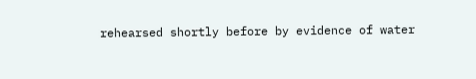rehearsed shortly before by evidence of water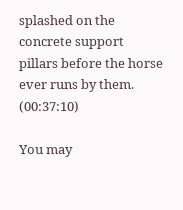splashed on the concrete support pillars before the horse ever runs by them. (00:37:10)

You may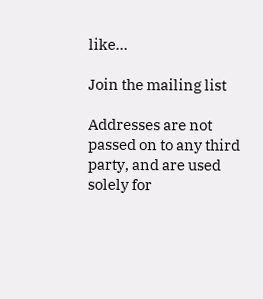like...

Join the mailing list

Addresses are not passed on to any third party, and are used solely for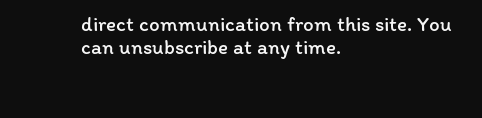direct communication from this site. You can unsubscribe at any time.